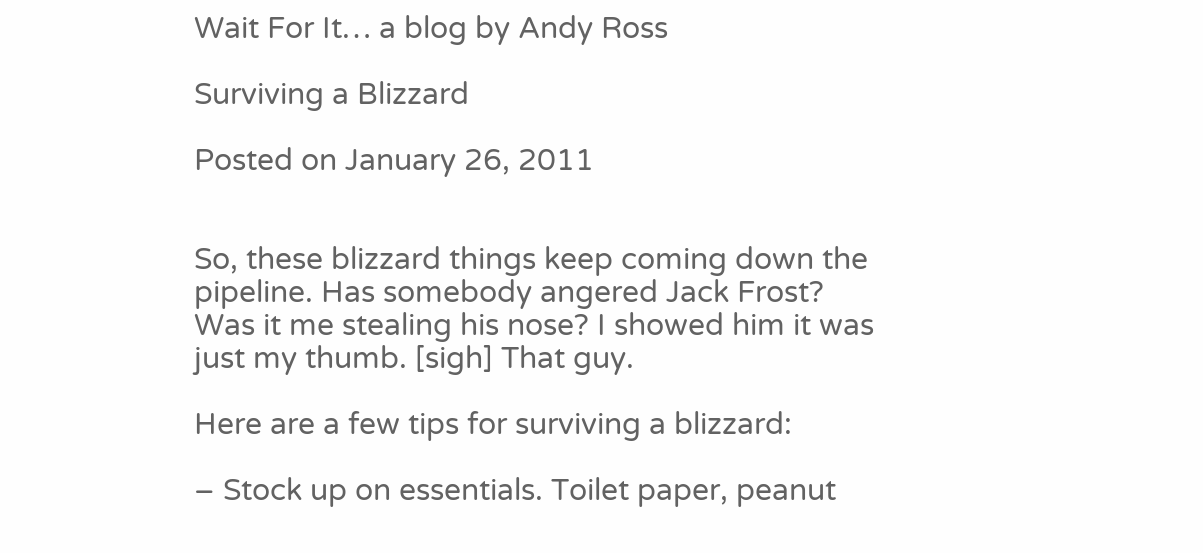Wait For It… a blog by Andy Ross

Surviving a Blizzard

Posted on January 26, 2011


So, these blizzard things keep coming down the pipeline. Has somebody angered Jack Frost? Was it me stealing his nose? I showed him it was just my thumb. [sigh] That guy.

Here are a few tips for surviving a blizzard:

– Stock up on essentials. Toilet paper, peanut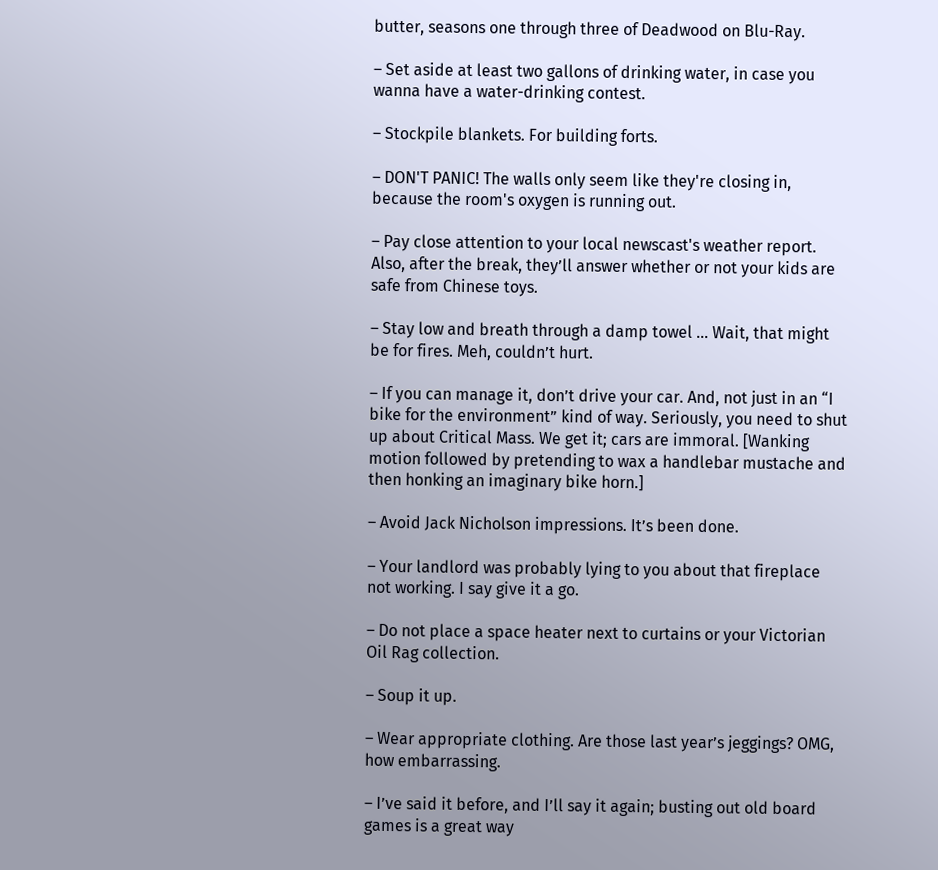butter, seasons one through three of Deadwood on Blu-Ray.

– Set aside at least two gallons of drinking water, in case you wanna have a water-drinking contest.

– Stockpile blankets. For building forts.

– DON'T PANIC! The walls only seem like they're closing in, because the room's oxygen is running out.

– Pay close attention to your local newscast's weather report. Also, after the break, they’ll answer whether or not your kids are safe from Chinese toys.

– Stay low and breath through a damp towel … Wait, that might be for fires. Meh, couldn’t hurt.

– If you can manage it, don’t drive your car. And, not just in an “I bike for the environment” kind of way. Seriously, you need to shut up about Critical Mass. We get it; cars are immoral. [Wanking motion followed by pretending to wax a handlebar mustache and then honking an imaginary bike horn.]

– Avoid Jack Nicholson impressions. It’s been done.

– Your landlord was probably lying to you about that fireplace not working. I say give it a go.

– Do not place a space heater next to curtains or your Victorian Oil Rag collection.

– Soup it up.

– Wear appropriate clothing. Are those last year’s jeggings? OMG, how embarrassing.

– I’ve said it before, and I’ll say it again; busting out old board games is a great way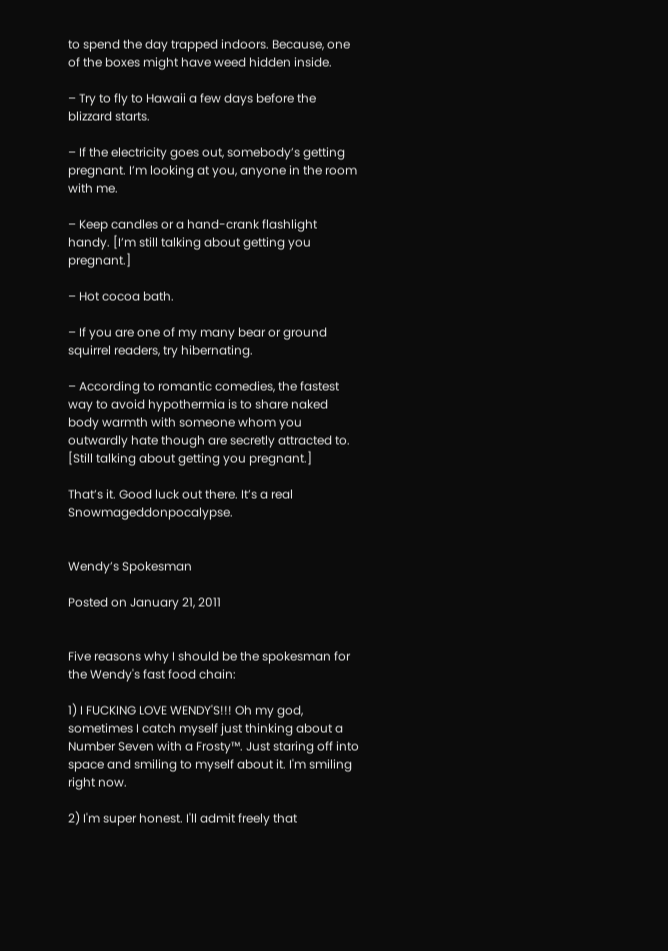to spend the day trapped indoors. Because, one of the boxes might have weed hidden inside.

– Try to fly to Hawaii a few days before the blizzard starts.

– If the electricity goes out, somebody’s getting pregnant. I’m looking at you, anyone in the room with me.

– Keep candles or a hand-crank flashlight handy. [I’m still talking about getting you pregnant.]

– Hot cocoa bath.

– If you are one of my many bear or ground squirrel readers, try hibernating.

– According to romantic comedies, the fastest way to avoid hypothermia is to share naked body warmth with someone whom you outwardly hate though are secretly attracted to. [Still talking about getting you pregnant.]

That’s it. Good luck out there. It’s a real Snowmageddonpocalypse.


Wendy’s Spokesman

Posted on January 21, 2011


Five reasons why I should be the spokesman for the Wendy's fast food chain:

1) I FUCKING LOVE WENDY'S!!! Oh my god, sometimes I catch myself just thinking about a Number Seven with a Frosty™. Just staring off into space and smiling to myself about it. I'm smiling right now.

2) I'm super honest. I'll admit freely that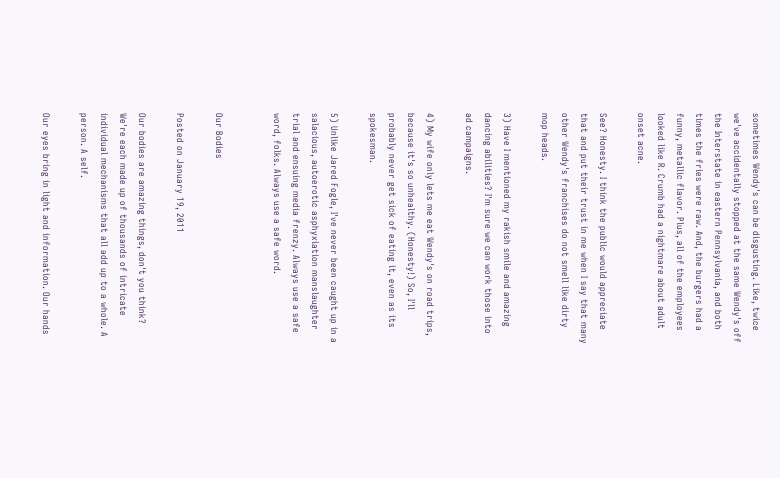sometimes Wendy's can be disgusting. Like, twice we've accidentally stopped at the same Wendy's off the Interstate in eastern Pennsylvania, and both times the fries were raw. And, the burgers had a funny, metallic flavor. Plus, all of the employees looked like R. Crumb had a nightmare about adult onset acne.

See? Honesty. I think the public would appreciate that and put their trust in me when I say that many other Wendy's franchises do not smell like dirty mop heads.

3) Have I mentioned my rakish smile and amazing dancing abilities? I'm sure we can work those into ad campaigns.

4) My wife only lets me eat Wendy's on road trips, because it's so unhealthy. (Honesty!) So, I'll probably never get sick of eating it, even as its spokesman.

5) Unlike Jared Fogle, I've never been caught up in a salacious, autoerotic asphyxiation manslaughter trial and ensuing media frenzy. Always use a safe word, folks. Always use a safe word.


Our Bodies

Posted on January 19, 2011

Our bodies are amazing things, don't you think? We're each made up of thousands of intricate individual mechanisms that all add up to a whole. A person. A self.

Our eyes bring in light and information. Our hands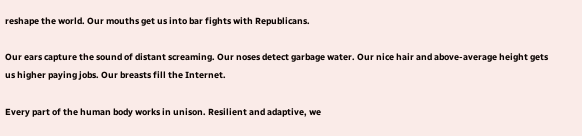reshape the world. Our mouths get us into bar fights with Republicans.

Our ears capture the sound of distant screaming. Our noses detect garbage water. Our nice hair and above-average height gets us higher paying jobs. Our breasts fill the Internet.

Every part of the human body works in unison. Resilient and adaptive, we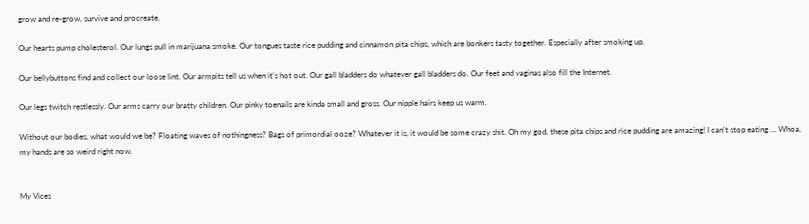grow and re-grow, survive and procreate.

Our hearts pump cholesterol. Our lungs pull in marijuana smoke. Our tongues taste rice pudding and cinnamon pita chips, which are bonkers tasty together. Especially after smoking up.

Our bellybuttons find and collect our loose lint. Our armpits tell us when it's hot out. Our gall bladders do whatever gall bladders do. Our feet and vaginas also fill the Internet.

Our legs twitch restlessly. Our arms carry our bratty children. Our pinky toenails are kinda small and gross. Our nipple hairs keep us warm.

Without our bodies, what would we be? Floating waves of nothingness? Bags of primordial ooze? Whatever it is, it would be some crazy shit. Oh my god, these pita chips and rice pudding are amazing! I can't stop eating … Whoa, my hands are so weird right now.


My Vices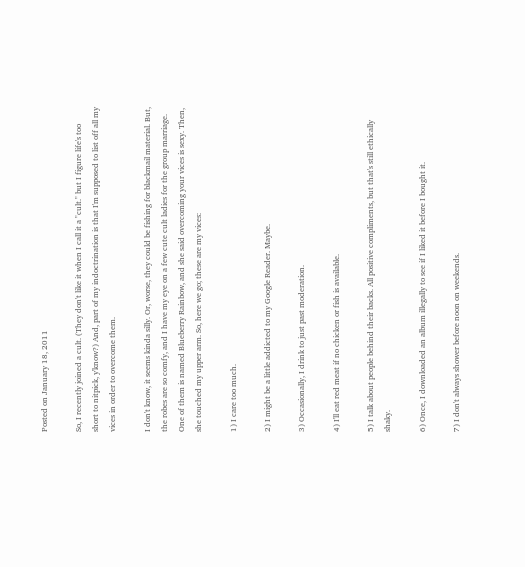Posted on January 18, 2011

So, I recently joined a cult. (They don't like it when I call it a "cult." but I figure life's too short to nitpick, y'know?) And, part of my indoctrination is that I'm supposed to list off all my vices in order to overcome them.

I don't know, it seems kinda silly. Or, worse, they could be fishing for blackmail material. But, the robes are so comfy, and I have my eye on a few cute cult ladies for the group marriage. One of them is named Blueberry Rainbow, and she said overcoming your vices is sexy. Then, she touched my upper arm. So, here we go; these are my vices:

1) I care too much.

2) I might be a little addicted to my Google Reader. Maybe.

3) Occasionally, I drink to just past moderation.

4) I'll eat red meat if no chicken or fish is available.

5) I talk about people behind their backs. All positive compliments, but that's still ethically shaky.

6) Once, I downloaded an album illegally to see if I liked it before I bought it.

7) I don't always shower before noon on weekends.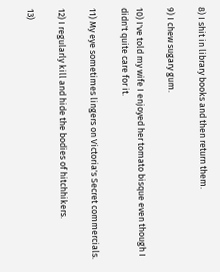8) I shit in library books and then return them.

9) I chew sugary gum.

10) I've told my wife I enjoyed her tomato bisque even though I didn't quite care for it.

11) My eye sometimes lingers on Victoria's Secret commercials.

12) I regularly kill and hide the bodies of hitchhikers.

13)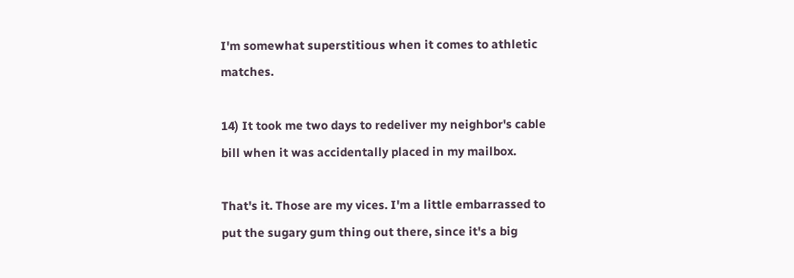I'm somewhat superstitious when it comes to athletic matches.

14) It took me two days to redeliver my neighbor's cable bill when it was accidentally placed in my mailbox.

That's it. Those are my vices. I'm a little embarrassed to put the sugary gum thing out there, since it's a big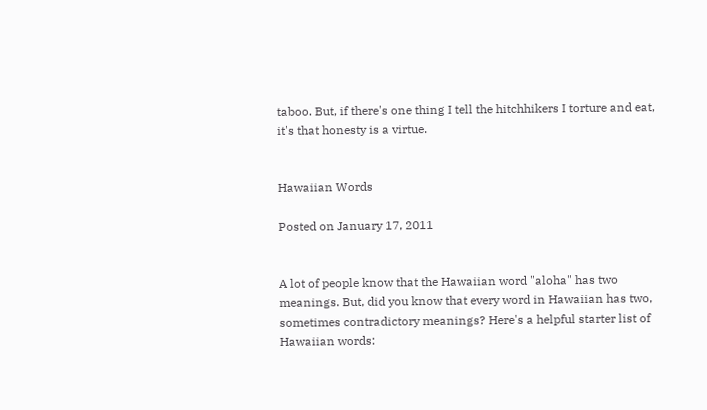taboo. But, if there's one thing I tell the hitchhikers I torture and eat, it's that honesty is a virtue.


Hawaiian Words

Posted on January 17, 2011


A lot of people know that the Hawaiian word "aloha" has two meanings. But, did you know that every word in Hawaiian has two, sometimes contradictory meanings? Here's a helpful starter list of Hawaiian words: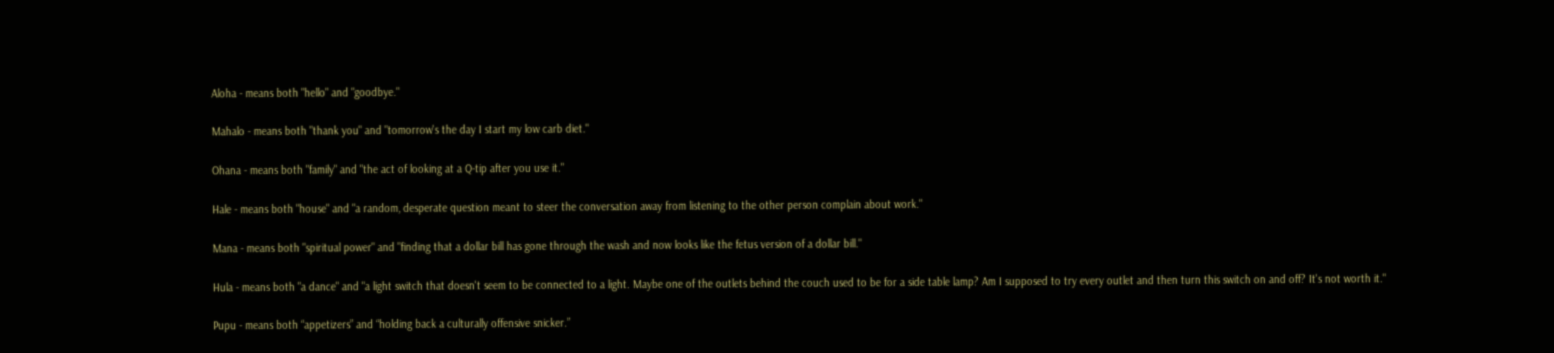Aloha - means both "hello" and "goodbye."

Mahalo - means both "thank you" and "tomorrow's the day I start my low carb diet."

Ohana - means both "family" and "the act of looking at a Q-tip after you use it."

Hale - means both "house" and "a random, desperate question meant to steer the conversation away from listening to the other person complain about work."

Mana - means both "spiritual power" and "finding that a dollar bill has gone through the wash and now looks like the fetus version of a dollar bill."

Hula - means both "a dance" and "a light switch that doesn't seem to be connected to a light. Maybe one of the outlets behind the couch used to be for a side table lamp? Am I supposed to try every outlet and then turn this switch on and off? It's not worth it."

Pupu - means both “appetizers” and “holding back a culturally offensive snicker.”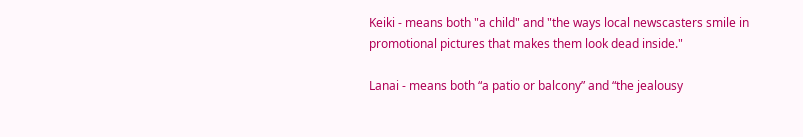Keiki - means both "a child" and "the ways local newscasters smile in promotional pictures that makes them look dead inside."

Lanai - means both “a patio or balcony” and “the jealousy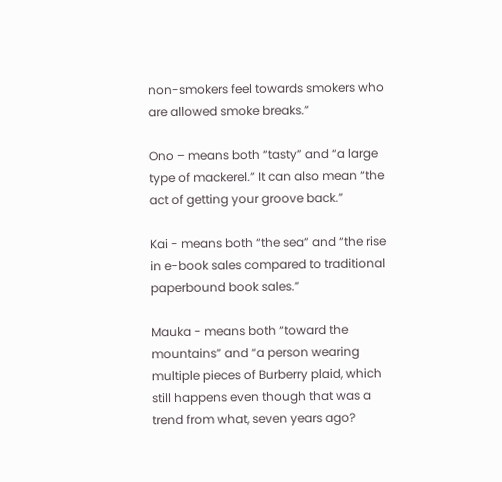non-smokers feel towards smokers who are allowed smoke breaks.”

Ono – means both “tasty” and “a large type of mackerel.” It can also mean “the act of getting your groove back.”

Kai - means both “the sea” and “the rise in e-book sales compared to traditional paperbound book sales.”

Mauka - means both “toward the mountains” and “a person wearing multiple pieces of Burberry plaid, which still happens even though that was a trend from what, seven years ago?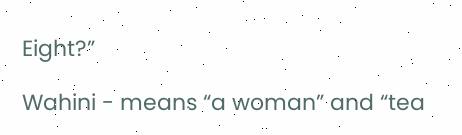Eight?”

Wahini - means “a woman” and “tea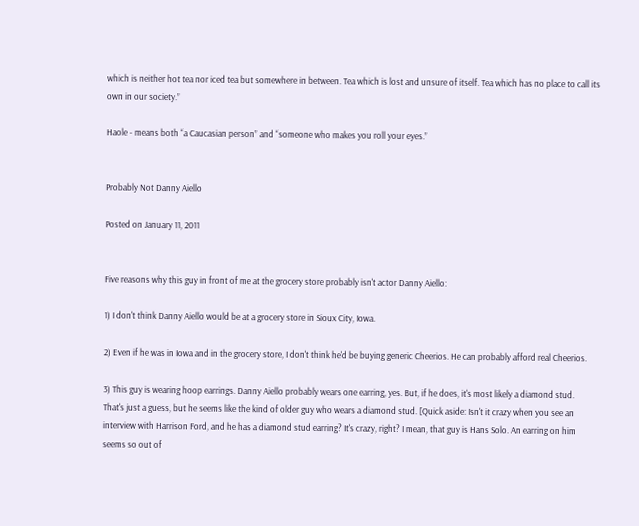which is neither hot tea nor iced tea but somewhere in between. Tea which is lost and unsure of itself. Tea which has no place to call its own in our society.”

Haole - means both “a Caucasian person” and “someone who makes you roll your eyes.”


Probably Not Danny Aiello

Posted on January 11, 2011


Five reasons why this guy in front of me at the grocery store probably isn't actor Danny Aiello:

1) I don't think Danny Aiello would be at a grocery store in Sioux City, Iowa.

2) Even if he was in Iowa and in the grocery store, I don't think he'd be buying generic Cheerios. He can probably afford real Cheerios.

3) This guy is wearing hoop earrings. Danny Aiello probably wears one earring, yes. But, if he does, it's most likely a diamond stud. That's just a guess, but he seems like the kind of older guy who wears a diamond stud. [Quick aside: Isn't it crazy when you see an interview with Harrison Ford, and he has a diamond stud earring? It's crazy, right? I mean, that guy is Hans Solo. An earring on him seems so out of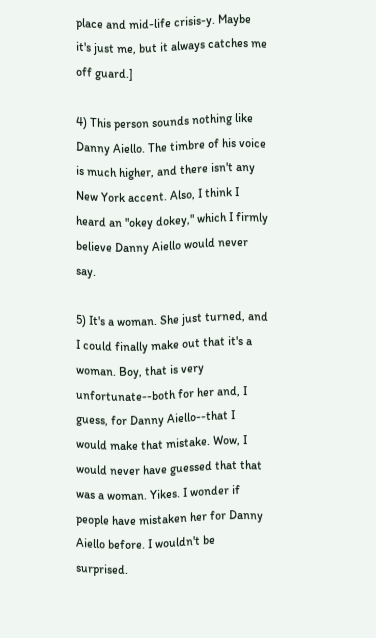place and mid-life crisis-y. Maybe it's just me, but it always catches me off guard.]

4) This person sounds nothing like Danny Aiello. The timbre of his voice is much higher, and there isn't any New York accent. Also, I think I heard an "okey dokey," which I firmly believe Danny Aiello would never say.

5) It's a woman. She just turned, and I could finally make out that it's a woman. Boy, that is very unfortunate--both for her and, I guess, for Danny Aiello--that I would make that mistake. Wow, I would never have guessed that that was a woman. Yikes. I wonder if people have mistaken her for Danny Aiello before. I wouldn't be surprised.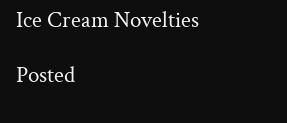Ice Cream Novelties

Posted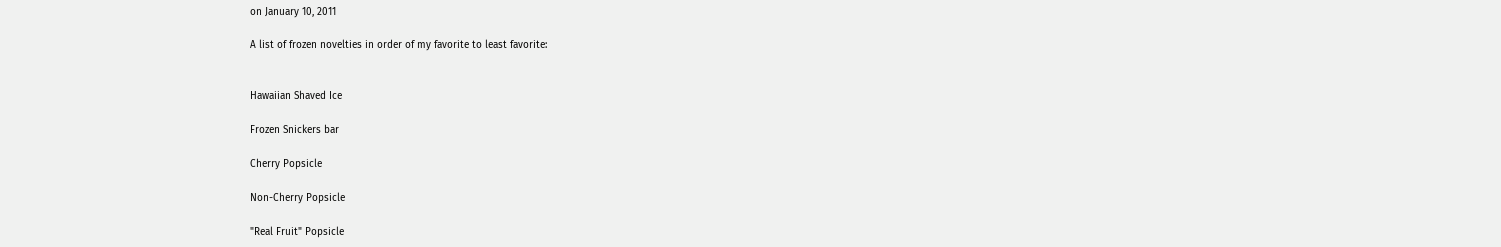on January 10, 2011

A list of frozen novelties in order of my favorite to least favorite:


Hawaiian Shaved Ice

Frozen Snickers bar

Cherry Popsicle

Non-Cherry Popsicle

"Real Fruit" Popsicle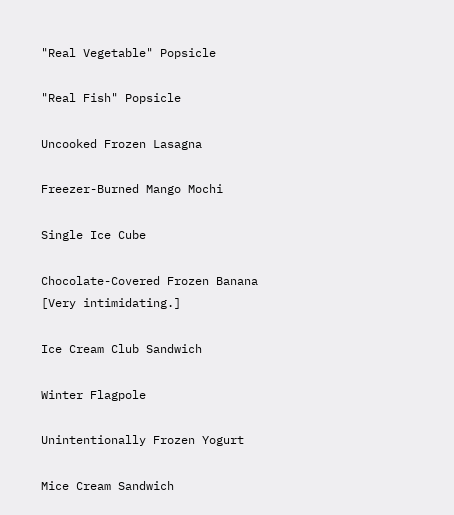"Real Vegetable" Popsicle

"Real Fish" Popsicle

Uncooked Frozen Lasagna

Freezer-Burned Mango Mochi

Single Ice Cube

Chocolate-Covered Frozen Banana [Very intimidating.]

Ice Cream Club Sandwich

Winter Flagpole

Unintentionally Frozen Yogurt

Mice Cream Sandwich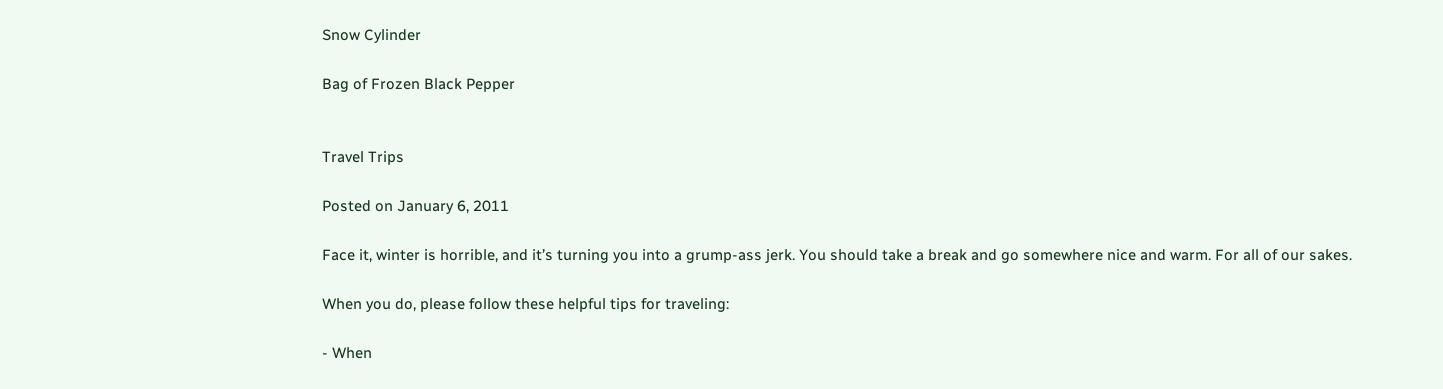Snow Cylinder

Bag of Frozen Black Pepper


Travel Trips

Posted on January 6, 2011

Face it, winter is horrible, and it’s turning you into a grump-ass jerk. You should take a break and go somewhere nice and warm. For all of our sakes.

When you do, please follow these helpful tips for traveling:

- When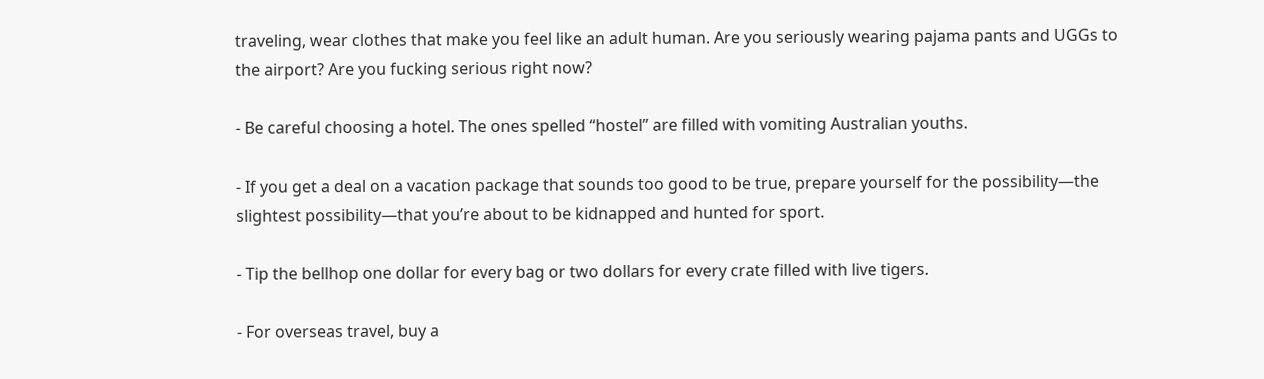traveling, wear clothes that make you feel like an adult human. Are you seriously wearing pajama pants and UGGs to the airport? Are you fucking serious right now?

- Be careful choosing a hotel. The ones spelled “hostel” are filled with vomiting Australian youths.

- If you get a deal on a vacation package that sounds too good to be true, prepare yourself for the possibility—the slightest possibility—that you’re about to be kidnapped and hunted for sport.

- Tip the bellhop one dollar for every bag or two dollars for every crate filled with live tigers.

- For overseas travel, buy a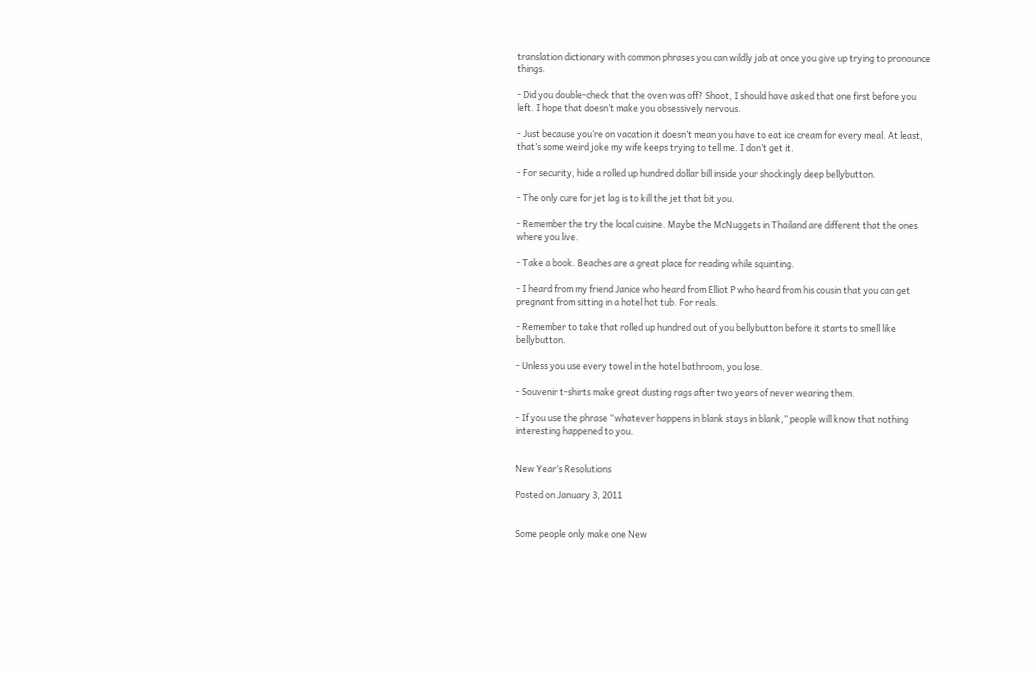translation dictionary with common phrases you can wildly jab at once you give up trying to pronounce things.

- Did you double-check that the oven was off? Shoot, I should have asked that one first before you left. I hope that doesn’t make you obsessively nervous.

- Just because you’re on vacation it doesn’t mean you have to eat ice cream for every meal. At least, that’s some weird joke my wife keeps trying to tell me. I don’t get it.

- For security, hide a rolled up hundred dollar bill inside your shockingly deep bellybutton.

- The only cure for jet lag is to kill the jet that bit you.

- Remember the try the local cuisine. Maybe the McNuggets in Thailand are different that the ones where you live.

- Take a book. Beaches are a great place for reading while squinting.

- I heard from my friend Janice who heard from Elliot P who heard from his cousin that you can get pregnant from sitting in a hotel hot tub. For reals.

- Remember to take that rolled up hundred out of you bellybutton before it starts to smell like bellybutton.

- Unless you use every towel in the hotel bathroom, you lose.

- Souvenir t-shirts make great dusting rags after two years of never wearing them.

- If you use the phrase “whatever happens in blank stays in blank,” people will know that nothing interesting happened to you.


New Year’s Resolutions

Posted on January 3, 2011


Some people only make one New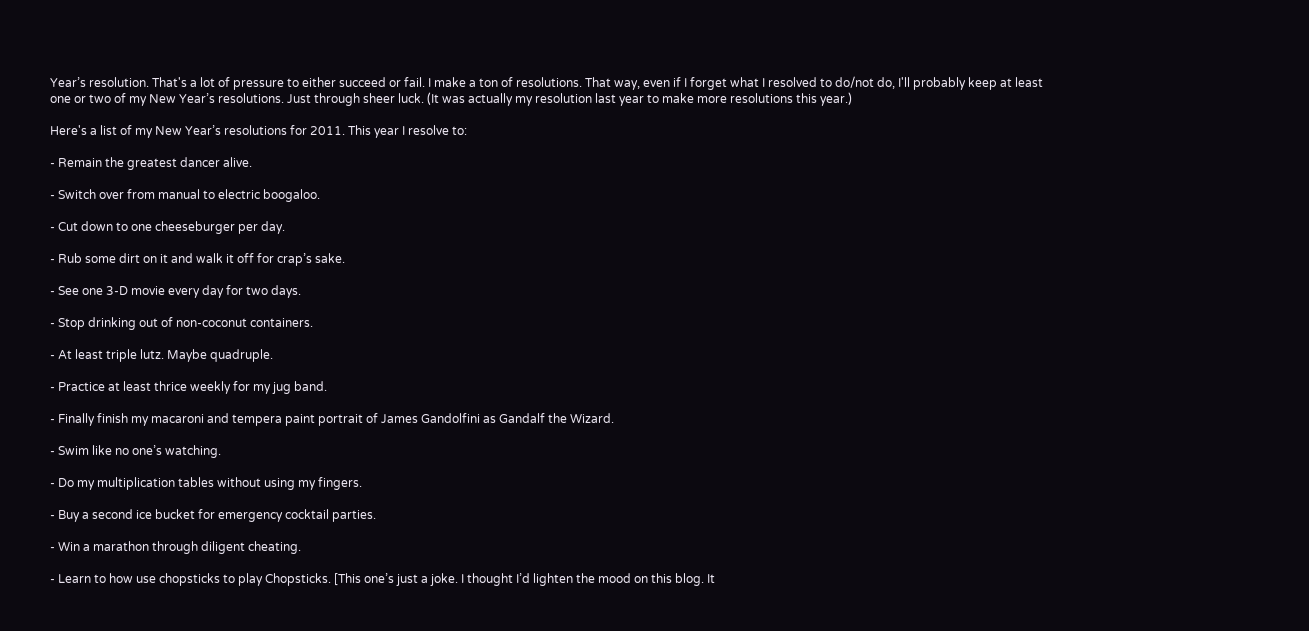Year’s resolution. That's a lot of pressure to either succeed or fail. I make a ton of resolutions. That way, even if I forget what I resolved to do/not do, I'll probably keep at least one or two of my New Year’s resolutions. Just through sheer luck. (It was actually my resolution last year to make more resolutions this year.)

Here's a list of my New Year’s resolutions for 2011. This year I resolve to:

- Remain the greatest dancer alive.

- Switch over from manual to electric boogaloo.

- Cut down to one cheeseburger per day.

- Rub some dirt on it and walk it off for crap’s sake.

- See one 3-D movie every day for two days.

- Stop drinking out of non-coconut containers.

- At least triple lutz. Maybe quadruple.

- Practice at least thrice weekly for my jug band.

- Finally finish my macaroni and tempera paint portrait of James Gandolfini as Gandalf the Wizard.

- Swim like no one’s watching.

- Do my multiplication tables without using my fingers.

- Buy a second ice bucket for emergency cocktail parties.

- Win a marathon through diligent cheating.

- Learn to how use chopsticks to play Chopsticks. [This one’s just a joke. I thought I’d lighten the mood on this blog. It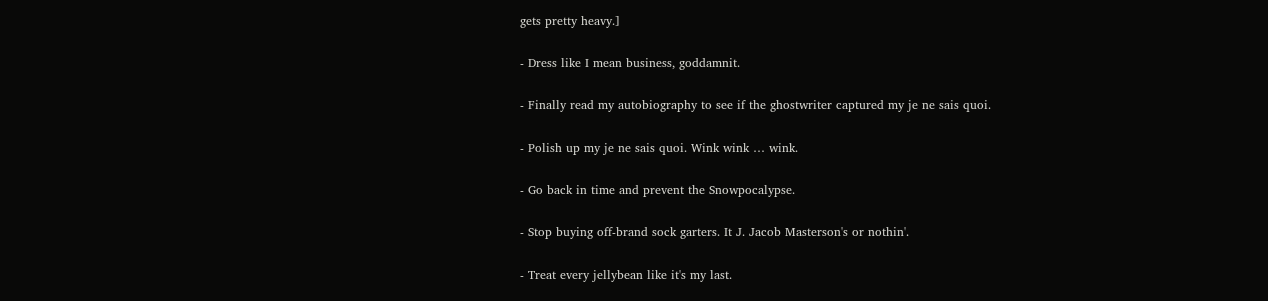gets pretty heavy.]

- Dress like I mean business, goddamnit.

- Finally read my autobiography to see if the ghostwriter captured my je ne sais quoi.

- Polish up my je ne sais quoi. Wink wink … wink.

- Go back in time and prevent the Snowpocalypse.

- Stop buying off-brand sock garters. It J. Jacob Masterson's or nothin'.

- Treat every jellybean like it's my last.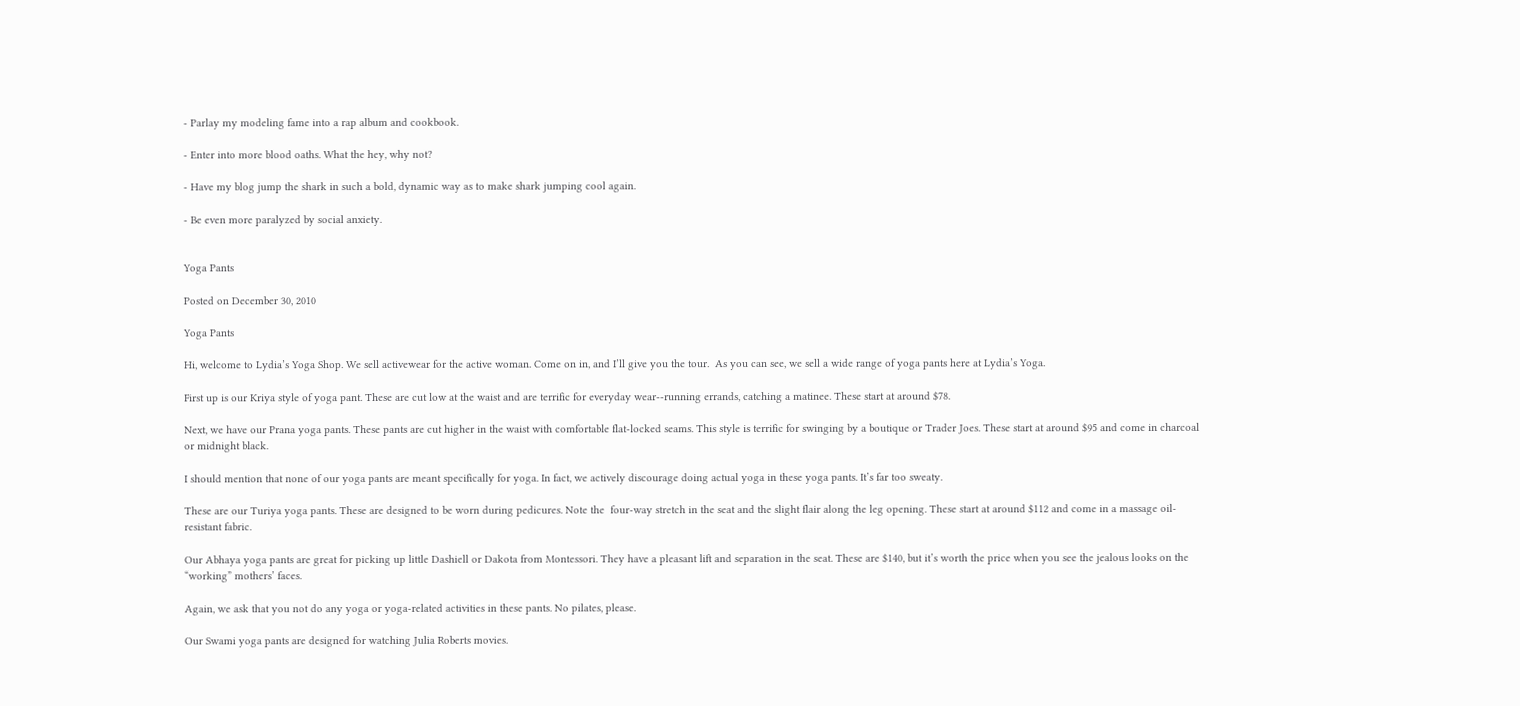- Parlay my modeling fame into a rap album and cookbook.

- Enter into more blood oaths. What the hey, why not?

- Have my blog jump the shark in such a bold, dynamic way as to make shark jumping cool again.

- Be even more paralyzed by social anxiety.


Yoga Pants

Posted on December 30, 2010

Yoga Pants

Hi, welcome to Lydia’s Yoga Shop. We sell activewear for the active woman. Come on in, and I’ll give you the tour.  As you can see, we sell a wide range of yoga pants here at Lydia’s Yoga.

First up is our Kriya style of yoga pant. These are cut low at the waist and are terrific for everyday wear--running errands, catching a matinee. These start at around $78.

Next, we have our Prana yoga pants. These pants are cut higher in the waist with comfortable flat-locked seams. This style is terrific for swinging by a boutique or Trader Joes. These start at around $95 and come in charcoal or midnight black.

I should mention that none of our yoga pants are meant specifically for yoga. In fact, we actively discourage doing actual yoga in these yoga pants. It’s far too sweaty.

These are our Turiya yoga pants. These are designed to be worn during pedicures. Note the  four-way stretch in the seat and the slight flair along the leg opening. These start at around $112 and come in a massage oil-resistant fabric.

Our Abhaya yoga pants are great for picking up little Dashiell or Dakota from Montessori. They have a pleasant lift and separation in the seat. These are $140, but it’s worth the price when you see the jealous looks on the “working” mothers’ faces.

Again, we ask that you not do any yoga or yoga-related activities in these pants. No pilates, please.

Our Swami yoga pants are designed for watching Julia Roberts movies.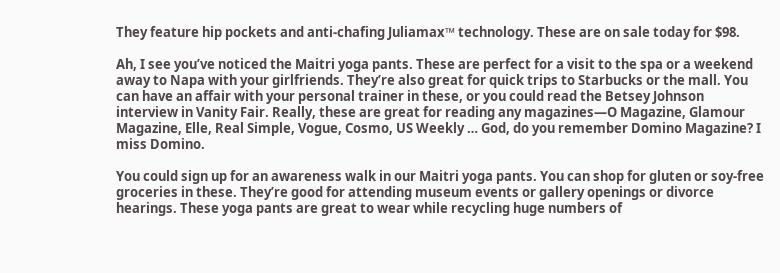They feature hip pockets and anti-chafing Juliamax™ technology. These are on sale today for $98.

Ah, I see you’ve noticed the Maitri yoga pants. These are perfect for a visit to the spa or a weekend away to Napa with your girlfriends. They’re also great for quick trips to Starbucks or the mall. You can have an affair with your personal trainer in these, or you could read the Betsey Johnson interview in Vanity Fair. Really, these are great for reading any magazines—O Magazine, Glamour Magazine, Elle, Real Simple, Vogue, Cosmo, US Weekly … God, do you remember Domino Magazine? I miss Domino.

You could sign up for an awareness walk in our Maitri yoga pants. You can shop for gluten or soy-free groceries in these. They’re good for attending museum events or gallery openings or divorce hearings. These yoga pants are great to wear while recycling huge numbers of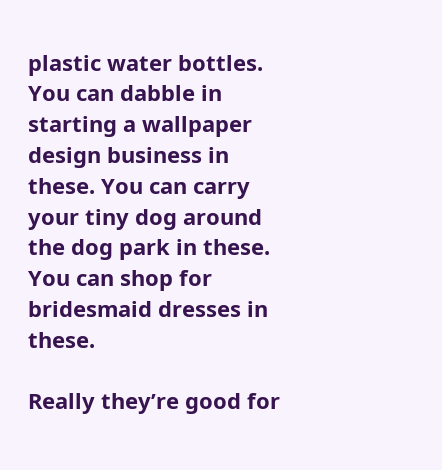plastic water bottles. You can dabble in starting a wallpaper design business in these. You can carry your tiny dog around the dog park in these. You can shop for bridesmaid dresses in these.

Really they’re good for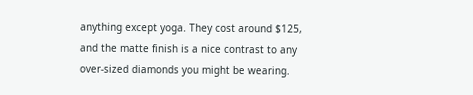anything except yoga. They cost around $125, and the matte finish is a nice contrast to any over-sized diamonds you might be wearing.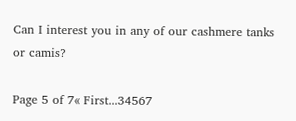Can I interest you in any of our cashmere tanks or camis?

Page 5 of 7« First...34567